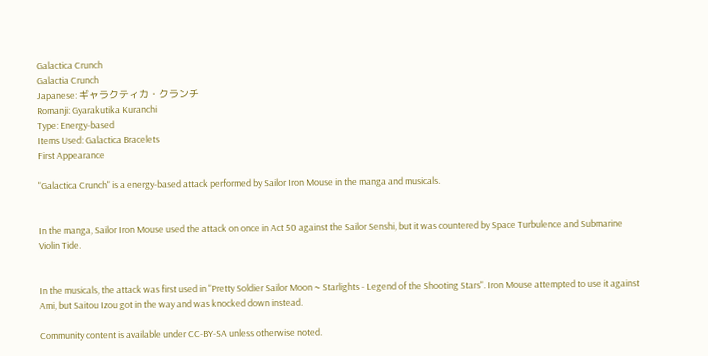Galactica Crunch
Galactia Crunch
Japanese: ギャラクティカ・クランチ
Romanji: Gyarakutika Kuranchi
Type: Energy-based
Items Used: Galactica Bracelets
First Appearance

"Galactica Crunch" is a energy-based attack performed by Sailor Iron Mouse in the manga and musicals.


In the manga, Sailor Iron Mouse used the attack on once in Act 50 against the Sailor Senshi, but it was countered by Space Turbulence and Submarine Violin Tide.


In the musicals, the attack was first used in "Pretty Soldier Sailor Moon ~ Starlights - Legend of the Shooting Stars". Iron Mouse attempted to use it against Ami, but Saitou Izou got in the way and was knocked down instead.

Community content is available under CC-BY-SA unless otherwise noted.